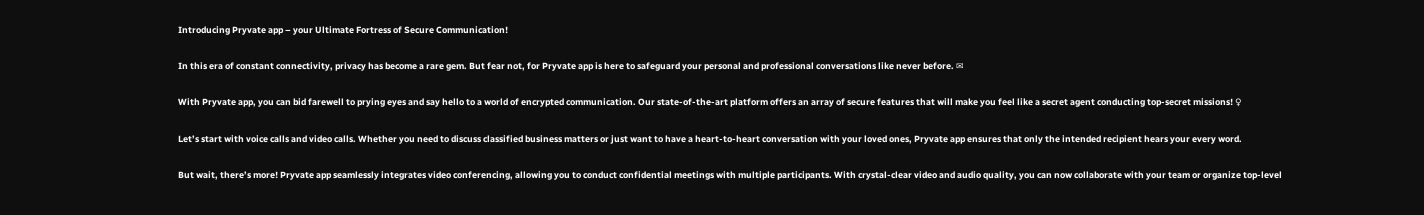Introducing Pryvate app – your Ultimate Fortress of Secure Communication!

In this era of constant connectivity, privacy has become a rare gem. But fear not, for Pryvate app is here to safeguard your personal and professional conversations like never before. ✉

With Pryvate app, you can bid farewell to prying eyes and say hello to a world of encrypted communication. Our state-of-the-art platform offers an array of secure features that will make you feel like a secret agent conducting top-secret missions! ♀

Let’s start with voice calls and video calls. Whether you need to discuss classified business matters or just want to have a heart-to-heart conversation with your loved ones, Pryvate app ensures that only the intended recipient hears your every word.

But wait, there’s more! Pryvate app seamlessly integrates video conferencing, allowing you to conduct confidential meetings with multiple participants. With crystal-clear video and audio quality, you can now collaborate with your team or organize top-level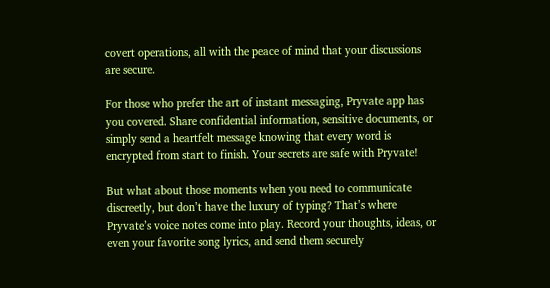covert operations, all with the peace of mind that your discussions are secure.

For those who prefer the art of instant messaging, Pryvate app has you covered. Share confidential information, sensitive documents, or simply send a heartfelt message knowing that every word is encrypted from start to finish. Your secrets are safe with Pryvate!

But what about those moments when you need to communicate discreetly, but don’t have the luxury of typing? That’s where Pryvate’s voice notes come into play. Record your thoughts, ideas, or even your favorite song lyrics, and send them securely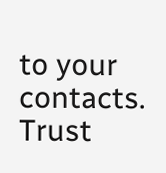to your contacts. Trust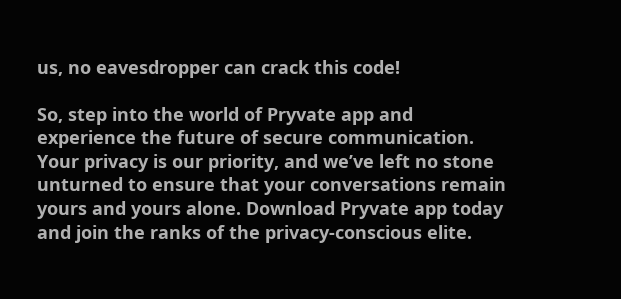us, no eavesdropper can crack this code!

So, step into the world of Pryvate app and experience the future of secure communication. Your privacy is our priority, and we’ve left no stone unturned to ensure that your conversations remain yours and yours alone. Download Pryvate app today and join the ranks of the privacy-conscious elite.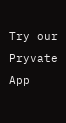Try our Pryvate App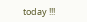today !!!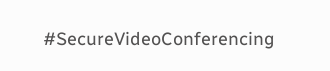#SecureVideoConferencing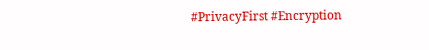#PrivacyFirst #Encryption